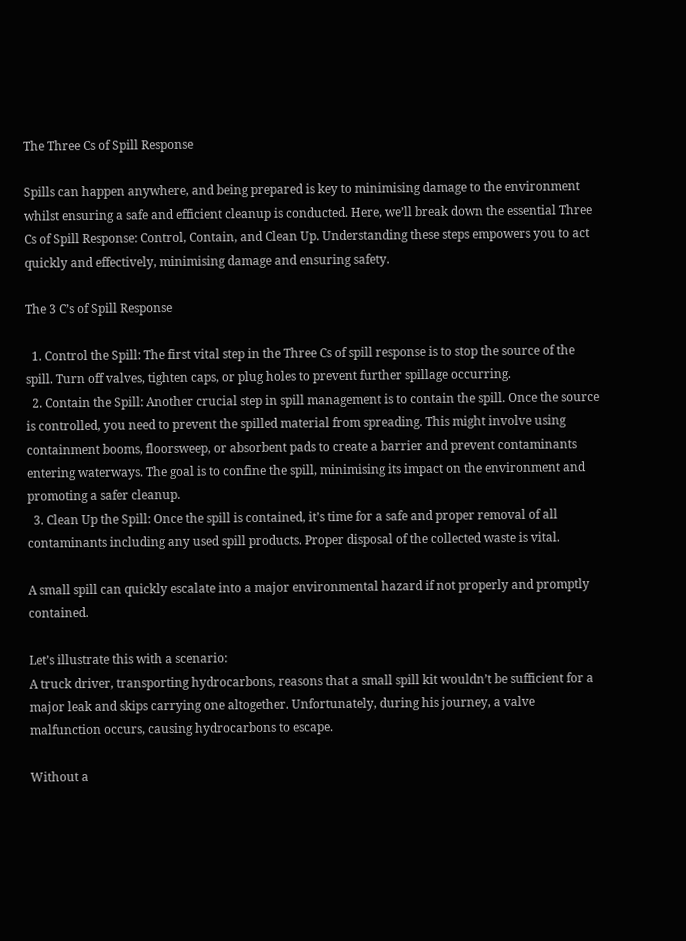The Three Cs of Spill Response

Spills can happen anywhere, and being prepared is key to minimising damage to the environment whilst ensuring a safe and efficient cleanup is conducted. Here, we’ll break down the essential Three Cs of Spill Response: Control, Contain, and Clean Up. Understanding these steps empowers you to act quickly and effectively, minimising damage and ensuring safety.

The 3 C’s of Spill Response

  1. Control the Spill: The first vital step in the Three Cs of spill response is to stop the source of the spill. Turn off valves, tighten caps, or plug holes to prevent further spillage occurring.
  2. Contain the Spill: Another crucial step in spill management is to contain the spill. Once the source is controlled, you need to prevent the spilled material from spreading. This might involve using containment booms, floorsweep, or absorbent pads to create a barrier and prevent contaminants entering waterways. The goal is to confine the spill, minimising its impact on the environment and promoting a safer cleanup.
  3. Clean Up the Spill: Once the spill is contained, it’s time for a safe and proper removal of all contaminants including any used spill products. Proper disposal of the collected waste is vital.

A small spill can quickly escalate into a major environmental hazard if not properly and promptly contained.

Let’s illustrate this with a scenario:
A truck driver, transporting hydrocarbons, reasons that a small spill kit wouldn’t be sufficient for a major leak and skips carrying one altogether. Unfortunately, during his journey, a valve malfunction occurs, causing hydrocarbons to escape.

Without a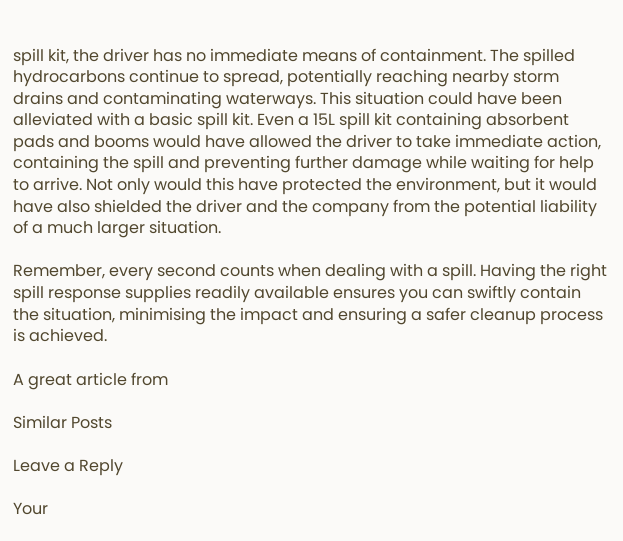spill kit, the driver has no immediate means of containment. The spilled hydrocarbons continue to spread, potentially reaching nearby storm drains and contaminating waterways. This situation could have been alleviated with a basic spill kit. Even a 15L spill kit containing absorbent pads and booms would have allowed the driver to take immediate action, containing the spill and preventing further damage while waiting for help to arrive. Not only would this have protected the environment, but it would have also shielded the driver and the company from the potential liability of a much larger situation.

Remember, every second counts when dealing with a spill. Having the right spill response supplies readily available ensures you can swiftly contain the situation, minimising the impact and ensuring a safer cleanup process is achieved.

A great article from

Similar Posts

Leave a Reply

Your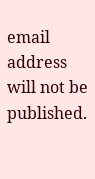email address will not be published.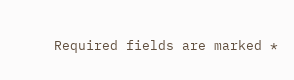Required fields are marked *